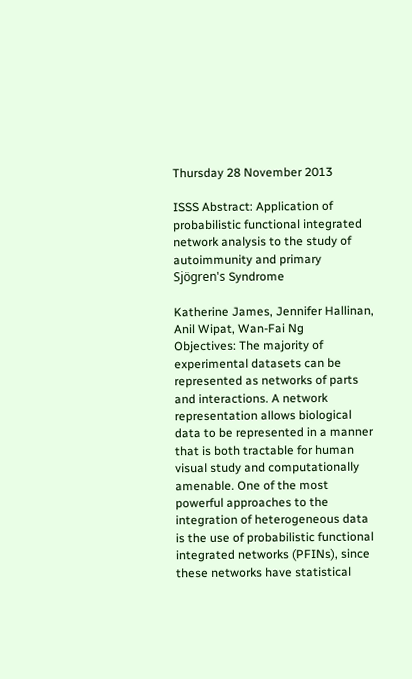Thursday 28 November 2013

ISSS Abstract: Application of probabilistic functional integrated network analysis to the study of autoimmunity and primary Sjögren's Syndrome

Katherine James, Jennifer Hallinan, Anil Wipat, Wan-Fai Ng
Objectives: The majority of experimental datasets can be represented as networks of parts and interactions. A network representation allows biological data to be represented in a manner that is both tractable for human visual study and computationally amenable. One of the most powerful approaches to the integration of heterogeneous data is the use of probabilistic functional integrated networks (PFINs), since these networks have statistical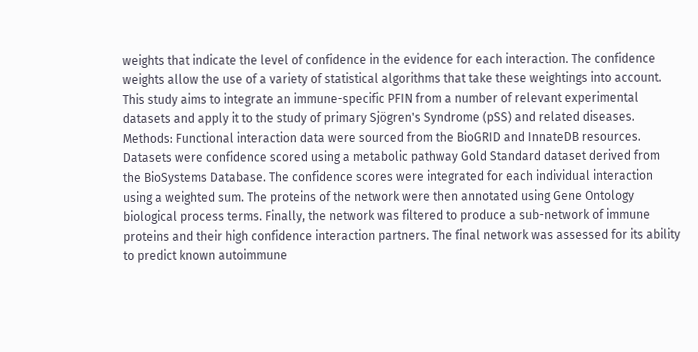weights that indicate the level of confidence in the evidence for each interaction. The confidence weights allow the use of a variety of statistical algorithms that take these weightings into account. This study aims to integrate an immune-specific PFIN from a number of relevant experimental datasets and apply it to the study of primary Sjögren's Syndrome (pSS) and related diseases.
Methods: Functional interaction data were sourced from the BioGRID and InnateDB resources. Datasets were confidence scored using a metabolic pathway Gold Standard dataset derived from the BioSystems Database. The confidence scores were integrated for each individual interaction using a weighted sum. The proteins of the network were then annotated using Gene Ontology biological process terms. Finally, the network was filtered to produce a sub-network of immune proteins and their high confidence interaction partners. The final network was assessed for its ability to predict known autoimmune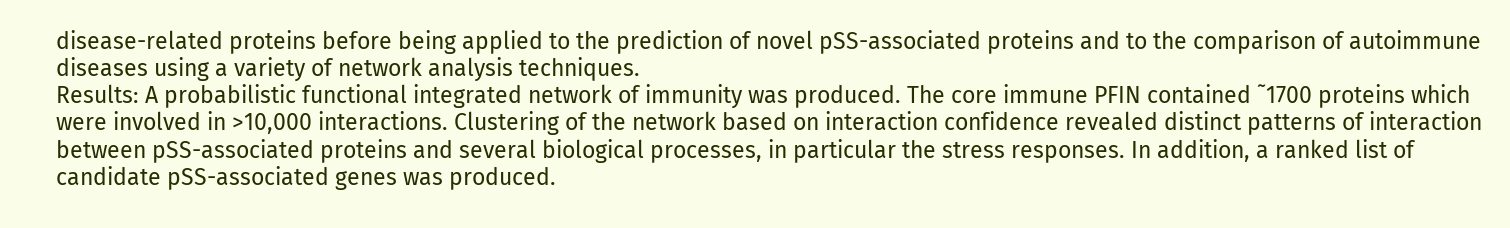disease-related proteins before being applied to the prediction of novel pSS-associated proteins and to the comparison of autoimmune diseases using a variety of network analysis techniques.
Results: A probabilistic functional integrated network of immunity was produced. The core immune PFIN contained ˜1700 proteins which were involved in >10,000 interactions. Clustering of the network based on interaction confidence revealed distinct patterns of interaction between pSS-associated proteins and several biological processes, in particular the stress responses. In addition, a ranked list of candidate pSS-associated genes was produced.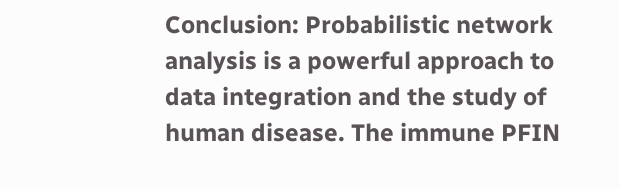Conclusion: Probabilistic network analysis is a powerful approach to data integration and the study of human disease. The immune PFIN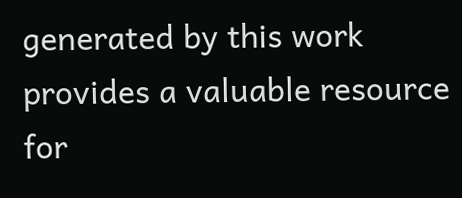generated by this work provides a valuable resource for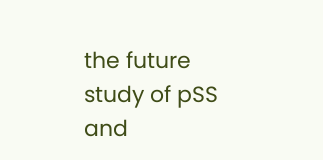the future study of pSS and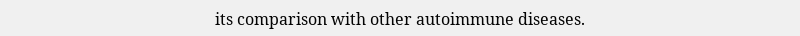its comparison with other autoimmune diseases.